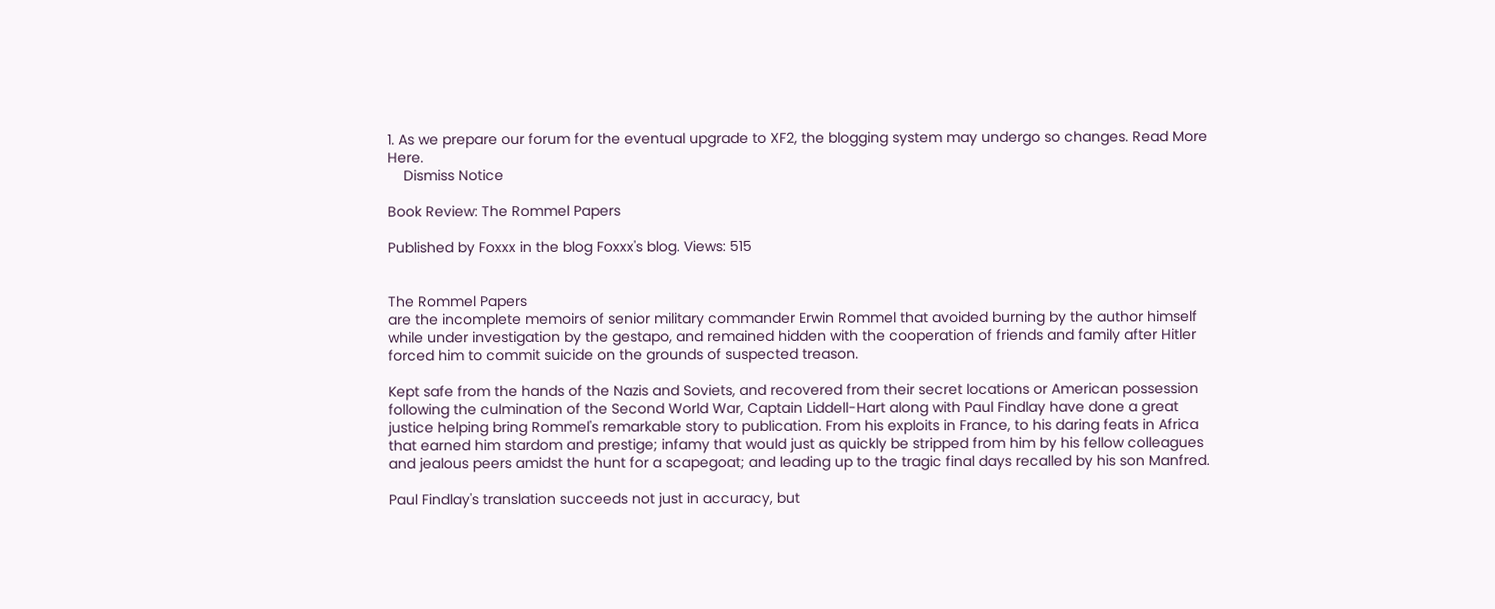1. As we prepare our forum for the eventual upgrade to XF2, the blogging system may undergo so changes. Read More Here.
    Dismiss Notice

Book Review: The Rommel Papers

Published by Foxxx in the blog Foxxx's blog. Views: 515


The Rommel Papers
are the incomplete memoirs of senior military commander Erwin Rommel that avoided burning by the author himself while under investigation by the gestapo, and remained hidden with the cooperation of friends and family after Hitler forced him to commit suicide on the grounds of suspected treason.

Kept safe from the hands of the Nazis and Soviets, and recovered from their secret locations or American possession following the culmination of the Second World War, Captain Liddell-Hart along with Paul Findlay have done a great justice helping bring Rommel's remarkable story to publication. From his exploits in France, to his daring feats in Africa that earned him stardom and prestige; infamy that would just as quickly be stripped from him by his fellow colleagues and jealous peers amidst the hunt for a scapegoat; and leading up to the tragic final days recalled by his son Manfred.

Paul Findlay's translation succeeds not just in accuracy, but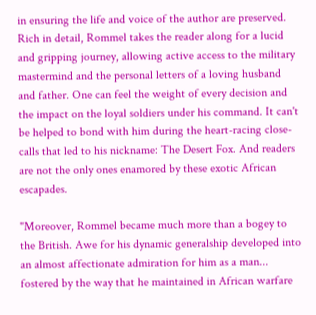in ensuring the life and voice of the author are preserved. Rich in detail, Rommel takes the reader along for a lucid and gripping journey, allowing active access to the military mastermind and the personal letters of a loving husband and father. One can feel the weight of every decision and the impact on the loyal soldiers under his command. It can't be helped to bond with him during the heart-racing close-calls that led to his nickname: The Desert Fox. And readers are not the only ones enamored by these exotic African escapades.

"Moreover, Rommel became much more than a bogey to the British. Awe for his dynamic generalship developed into an almost affectionate admiration for him as a man... fostered by the way that he maintained in African warfare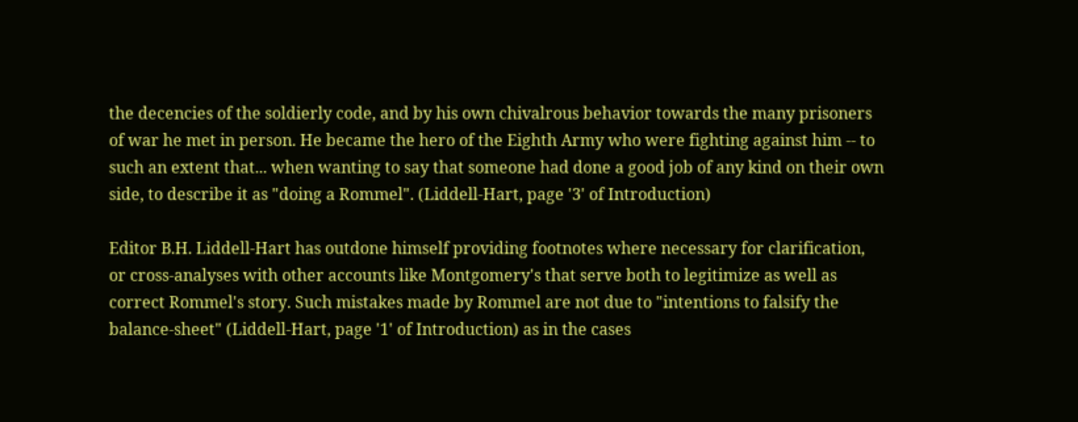the decencies of the soldierly code, and by his own chivalrous behavior towards the many prisoners of war he met in person. He became the hero of the Eighth Army who were fighting against him -- to such an extent that... when wanting to say that someone had done a good job of any kind on their own side, to describe it as "doing a Rommel". (Liddell-Hart, page '3' of Introduction)

Editor B.H. Liddell-Hart has outdone himself providing footnotes where necessary for clarification, or cross-analyses with other accounts like Montgomery's that serve both to legitimize as well as correct Rommel's story. Such mistakes made by Rommel are not due to "intentions to falsify the balance-sheet" (Liddell-Hart, page '1' of Introduction) as in the cases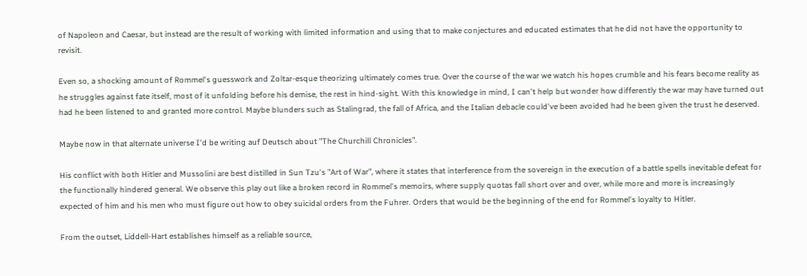of Napoleon and Caesar, but instead are the result of working with limited information and using that to make conjectures and educated estimates that he did not have the opportunity to revisit.

Even so, a shocking amount of Rommel's guesswork and Zoltar-esque theorizing ultimately comes true. Over the course of the war we watch his hopes crumble and his fears become reality as he struggles against fate itself, most of it unfolding before his demise, the rest in hind-sight. With this knowledge in mind, I can't help but wonder how differently the war may have turned out had he been listened to and granted more control. Maybe blunders such as Stalingrad, the fall of Africa, and the Italian debacle could've been avoided had he been given the trust he deserved.

Maybe now in that alternate universe I'd be writing auf Deutsch about "The Churchill Chronicles".

His conflict with both Hitler and Mussolini are best distilled in Sun Tzu's "Art of War", where it states that interference from the sovereign in the execution of a battle spells inevitable defeat for the functionally hindered general. We observe this play out like a broken record in Rommel's memoirs, where supply quotas fall short over and over, while more and more is increasingly expected of him and his men who must figure out how to obey suicidal orders from the Fuhrer. Orders that would be the beginning of the end for Rommel's loyalty to Hitler.

From the outset, Liddell-Hart establishes himself as a reliable source,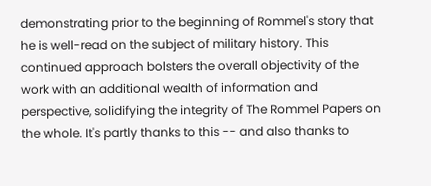demonstrating prior to the beginning of Rommel's story that he is well-read on the subject of military history. This continued approach bolsters the overall objectivity of the work with an additional wealth of information and perspective, solidifying the integrity of The Rommel Papers on the whole. It's partly thanks to this -- and also thanks to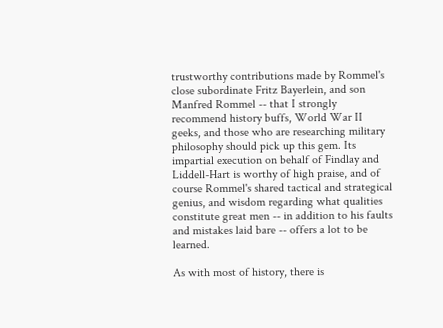trustworthy contributions made by Rommel's close subordinate Fritz Bayerlein, and son Manfred Rommel -- that I strongly recommend history buffs, World War II geeks, and those who are researching military philosophy should pick up this gem. Its impartial execution on behalf of Findlay and Liddell-Hart is worthy of high praise, and of course Rommel's shared tactical and strategical genius, and wisdom regarding what qualities constitute great men -- in addition to his faults and mistakes laid bare -- offers a lot to be learned.

As with most of history, there is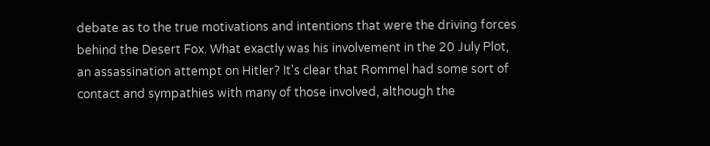debate as to the true motivations and intentions that were the driving forces behind the Desert Fox. What exactly was his involvement in the 20 July Plot, an assassination attempt on Hitler? It's clear that Rommel had some sort of contact and sympathies with many of those involved, although the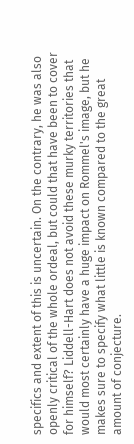specifics and extent of this is uncertain. On the contrary, he was also openly critical of the whole ordeal, but could that have been to cover for himself? Liddell-Hart does not avoid these murky territories that would most certainly have a huge impact on Rommel's image, but he makes sure to specify what little is known compared to the great amount of conjecture.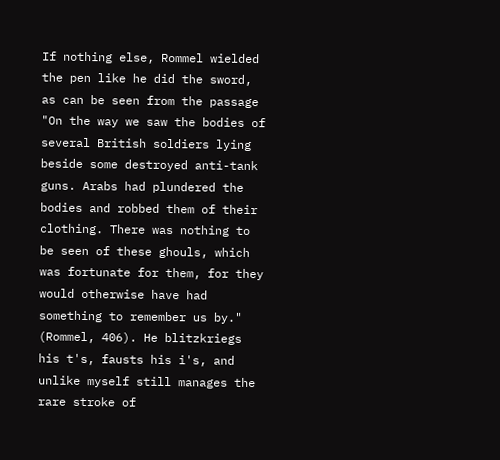If nothing else, Rommel wielded the pen like he did the sword, as can be seen from the passage "On the way we saw the bodies of several British soldiers lying beside some destroyed anti-tank guns. Arabs had plundered the bodies and robbed them of their clothing. There was nothing to be seen of these ghouls, which was fortunate for them, for they would otherwise have had something to remember us by." (Rommel, 406). He blitzkriegs his t's, fausts his i's, and unlike myself still manages the rare stroke of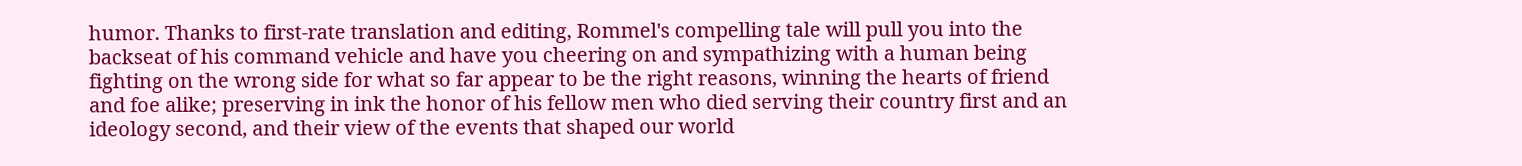humor. Thanks to first-rate translation and editing, Rommel's compelling tale will pull you into the backseat of his command vehicle and have you cheering on and sympathizing with a human being fighting on the wrong side for what so far appear to be the right reasons, winning the hearts of friend and foe alike; preserving in ink the honor of his fellow men who died serving their country first and an ideology second, and their view of the events that shaped our world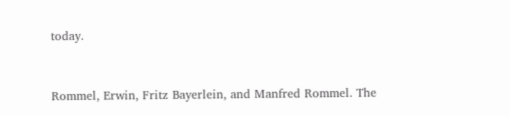today.


Rommel, Erwin, Fritz Bayerlein, and Manfred Rommel. The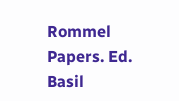Rommel Papers. Ed. Basil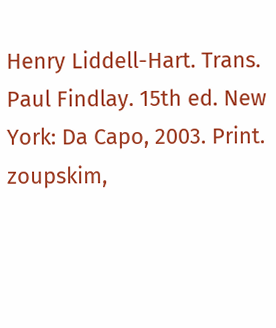Henry Liddell-Hart. Trans. Paul Findlay. 15th ed. New York: Da Capo, 2003. Print.
zoupskim,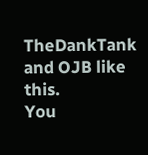TheDankTank and OJB like this.
You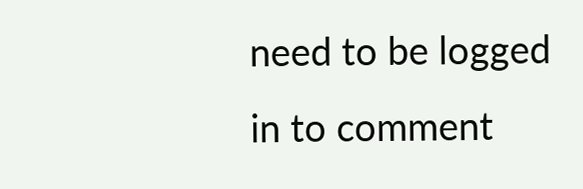need to be logged in to comment